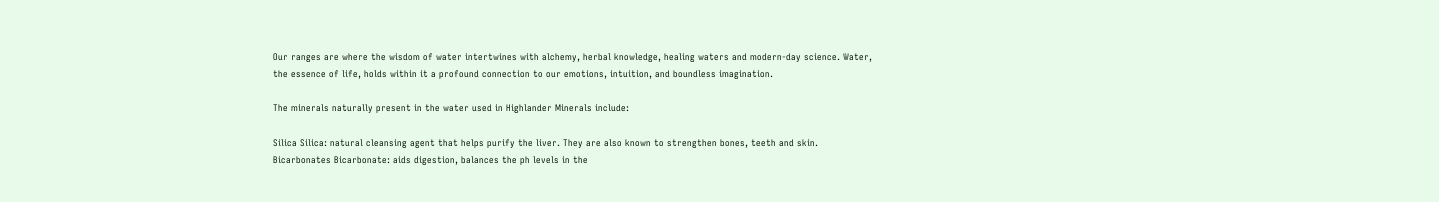Our ranges are where the wisdom of water intertwines with alchemy, herbal knowledge, healing waters and modern-day science. Water, the essence of life, holds within it a profound connection to our emotions, intuition, and boundless imagination.

The minerals naturally present in the water used in Highlander Minerals include:

Silica Silica: natural cleansing agent that helps purify the liver. They are also known to strengthen bones, teeth and skin.
Bicarbonates Bicarbonate: aids digestion, balances the ph levels in the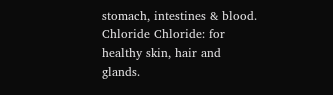stomach, intestines & blood.
Chloride Chloride: for healthy skin, hair and glands.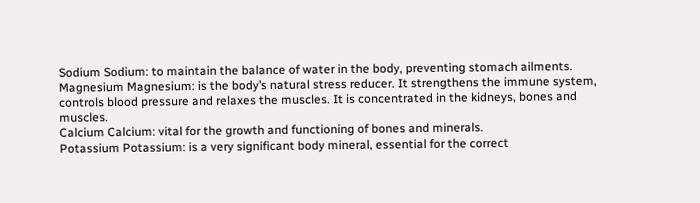Sodium Sodium: to maintain the balance of water in the body, preventing stomach ailments.
Magnesium Magnesium: is the body’s natural stress reducer. It strengthens the immune system, controls blood pressure and relaxes the muscles. It is concentrated in the kidneys, bones and muscles.
Calcium Calcium: vital for the growth and functioning of bones and minerals.
Potassium Potassium: is a very significant body mineral, essential for the correct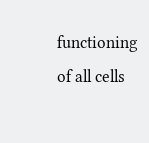functioning of all cells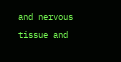and nervous tissue and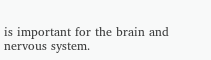is important for the brain and nervous system.